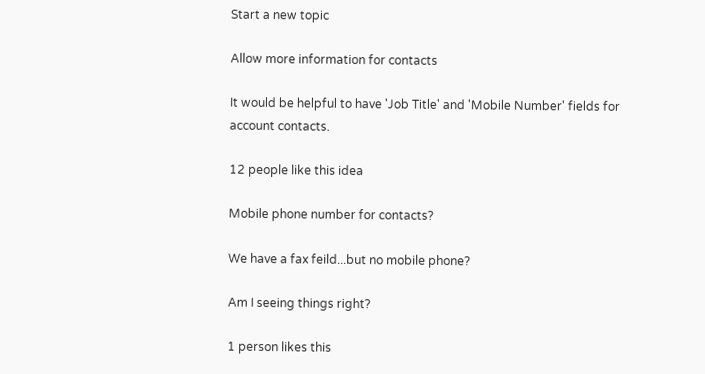Start a new topic

Allow more information for contacts

It would be helpful to have 'Job Title' and 'Mobile Number' fields for account contacts.

12 people like this idea

Mobile phone number for contacts?

We have a fax feild...but no mobile phone?

Am I seeing things right?

1 person likes this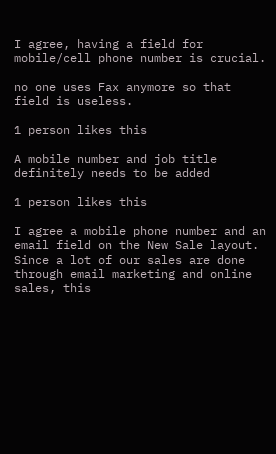I agree, having a field for mobile/cell phone number is crucial.

no one uses Fax anymore so that field is useless.

1 person likes this

A mobile number and job title definitely needs to be added

1 person likes this

I agree a mobile phone number and an email field on the New Sale layout.  Since a lot of our sales are done through email marketing and online sales, this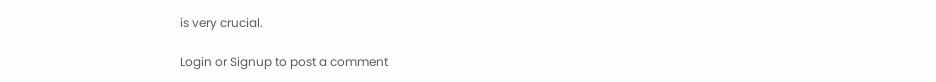is very crucial.

Login or Signup to post a comment